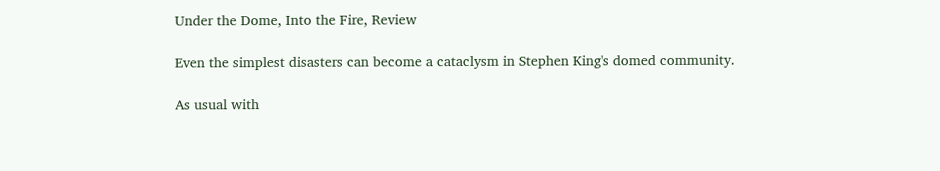Under the Dome, Into the Fire, Review

Even the simplest disasters can become a cataclysm in Stephen King's domed community.

As usual with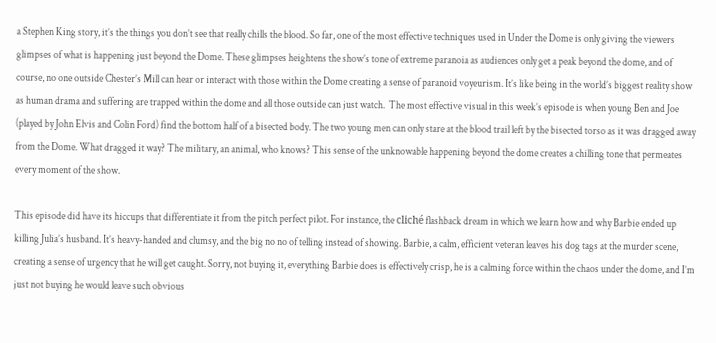a Stephen King story, it’s the things you don’t see that really chills the blood. So far, one of the most effective techniques used in Under the Dome is only giving the viewers glimpses of what is happening just beyond the Dome. These glimpses heightens the show’s tone of extreme paranoia as audiences only get a peak beyond the dome, and of course, no one outside Chester’s Mill can hear or interact with those within the Dome creating a sense of paranoid voyeurism. It’s like being in the world’s biggest reality show as human drama and suffering are trapped within the dome and all those outside can just watch.  The most effective visual in this week’s episode is when young Ben and Joe (played by John Elvis and Colin Ford) find the bottom half of a bisected body. The two young men can only stare at the blood trail left by the bisected torso as it was dragged away from the Dome. What dragged it way? The military, an animal, who knows? This sense of the unknowable happening beyond the dome creates a chilling tone that permeates every moment of the show.

This episode did have its hiccups that differentiate it from the pitch perfect pilot. For instance, the cliché flashback dream in which we learn how and why Barbie ended up killing Julia’s husband. It’s heavy-handed and clumsy, and the big no no of telling instead of showing. Barbie, a calm, efficient veteran leaves his dog tags at the murder scene, creating a sense of urgency that he will get caught. Sorry, not buying it, everything Barbie does is effectively crisp, he is a calming force within the chaos under the dome, and I’m just not buying he would leave such obvious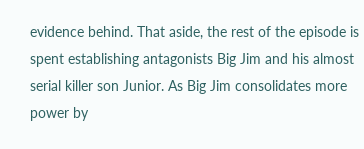evidence behind. That aside, the rest of the episode is spent establishing antagonists Big Jim and his almost serial killer son Junior. As Big Jim consolidates more power by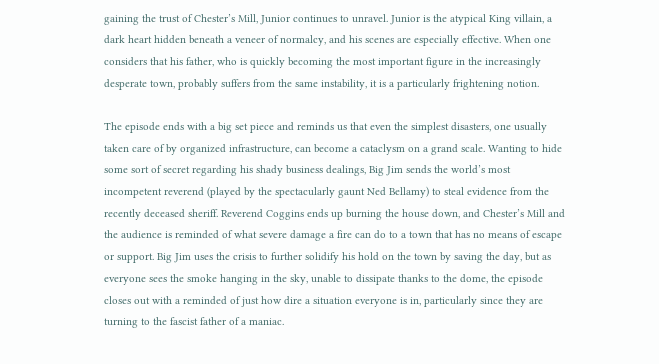gaining the trust of Chester’s Mill, Junior continues to unravel. Junior is the atypical King villain, a dark heart hidden beneath a veneer of normalcy, and his scenes are especially effective. When one considers that his father, who is quickly becoming the most important figure in the increasingly desperate town, probably suffers from the same instability, it is a particularly frightening notion.

The episode ends with a big set piece and reminds us that even the simplest disasters, one usually taken care of by organized infrastructure, can become a cataclysm on a grand scale. Wanting to hide some sort of secret regarding his shady business dealings, Big Jim sends the world’s most incompetent reverend (played by the spectacularly gaunt Ned Bellamy) to steal evidence from the recently deceased sheriff. Reverend Coggins ends up burning the house down, and Chester’s Mill and the audience is reminded of what severe damage a fire can do to a town that has no means of escape or support. Big Jim uses the crisis to further solidify his hold on the town by saving the day, but as everyone sees the smoke hanging in the sky, unable to dissipate thanks to the dome, the episode closes out with a reminded of just how dire a situation everyone is in, particularly since they are turning to the fascist father of a maniac.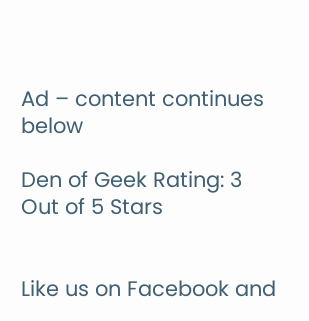Ad – content continues below

Den of Geek Rating: 3 Out of 5 Stars


Like us on Facebook and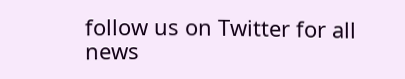follow us on Twitter for all news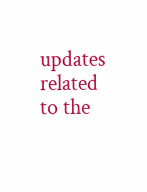updates related to the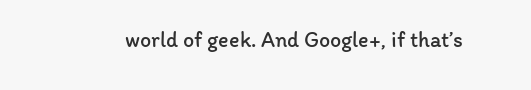world of geek. And Google+, if that’s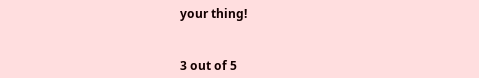your thing!


3 out of 5